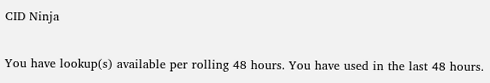CID Ninja

You have lookup(s) available per rolling 48 hours. You have used in the last 48 hours.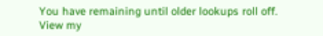You have remaining until older lookups roll off.
View my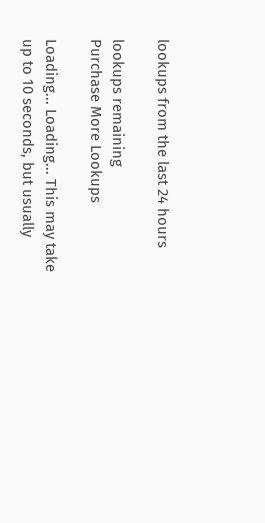lookups from the last 24 hours

lookups remaining
Purchase More Lookups

Loading... Loading... This may take up to 10 seconds, but usually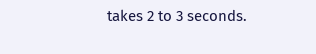takes 2 to 3 seconds.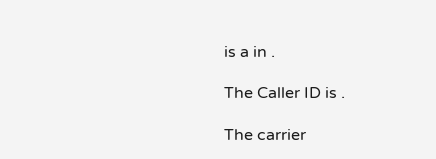is a in .

The Caller ID is .

The carrier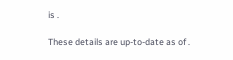is .

These details are up-to-date as of .